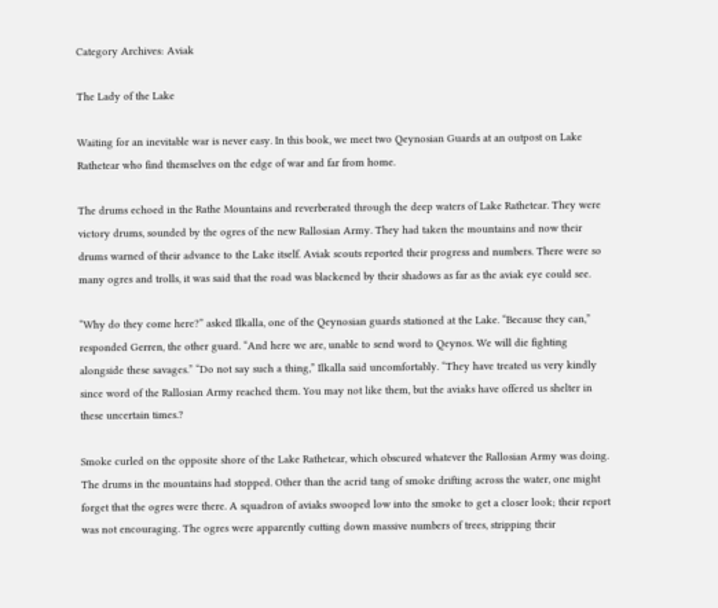Category Archives: Aviak

The Lady of the Lake

Waiting for an inevitable war is never easy. In this book, we meet two Qeynosian Guards at an outpost on Lake Rathetear who find themselves on the edge of war and far from home.

The drums echoed in the Rathe Mountains and reverberated through the deep waters of Lake Rathetear. They were victory drums, sounded by the ogres of the new Rallosian Army. They had taken the mountains and now their drums warned of their advance to the Lake itself. Aviak scouts reported their progress and numbers. There were so many ogres and trolls, it was said that the road was blackened by their shadows as far as the aviak eye could see.

“Why do they come here?” asked Ilkalla, one of the Qeynosian guards stationed at the Lake. “Because they can,” responded Gerren, the other guard. “And here we are, unable to send word to Qeynos. We will die fighting alongside these savages.” “Do not say such a thing,” Ilkalla said uncomfortably. “They have treated us very kindly since word of the Rallosian Army reached them. You may not like them, but the aviaks have offered us shelter in these uncertain times.?

Smoke curled on the opposite shore of the Lake Rathetear, which obscured whatever the Rallosian Army was doing. The drums in the mountains had stopped. Other than the acrid tang of smoke drifting across the water, one might forget that the ogres were there. A squadron of aviaks swooped low into the smoke to get a closer look; their report was not encouraging. The ogres were apparently cutting down massive numbers of trees, stripping their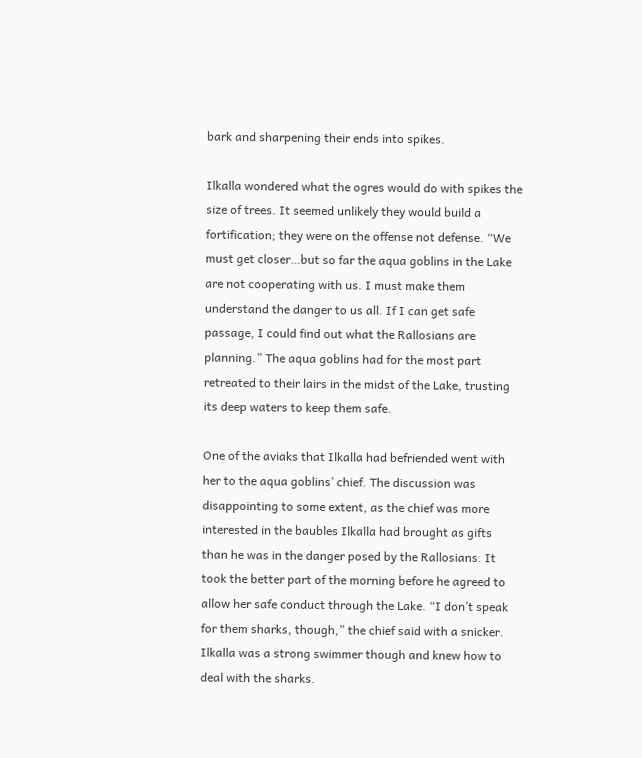bark and sharpening their ends into spikes.

Ilkalla wondered what the ogres would do with spikes the size of trees. It seemed unlikely they would build a fortification; they were on the offense not defense. “We must get closer…but so far the aqua goblins in the Lake are not cooperating with us. I must make them understand the danger to us all. If I can get safe passage, I could find out what the Rallosians are planning.” The aqua goblins had for the most part retreated to their lairs in the midst of the Lake, trusting its deep waters to keep them safe.

One of the aviaks that Ilkalla had befriended went with her to the aqua goblins’ chief. The discussion was disappointing to some extent, as the chief was more interested in the baubles Ilkalla had brought as gifts than he was in the danger posed by the Rallosians. It took the better part of the morning before he agreed to allow her safe conduct through the Lake. “I don’t speak for them sharks, though,” the chief said with a snicker. Ilkalla was a strong swimmer though and knew how to deal with the sharks.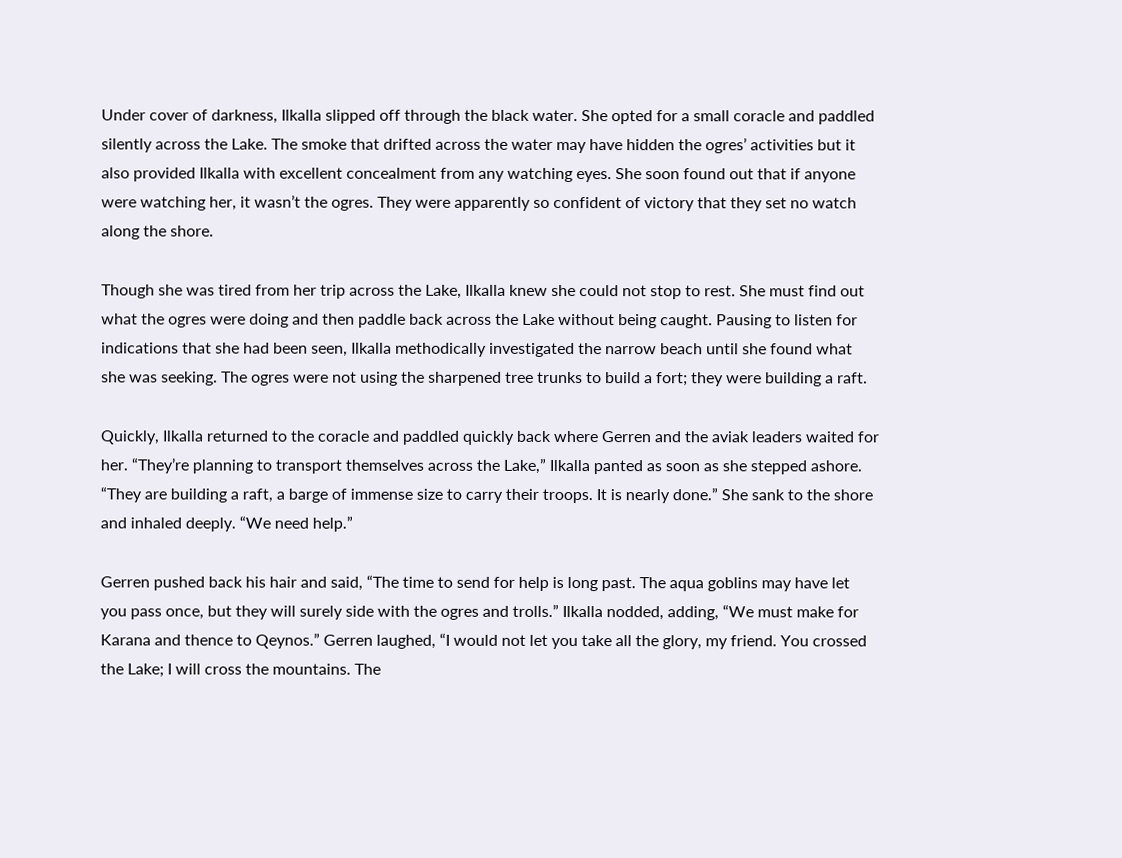Under cover of darkness, Ilkalla slipped off through the black water. She opted for a small coracle and paddled silently across the Lake. The smoke that drifted across the water may have hidden the ogres’ activities but it also provided Ilkalla with excellent concealment from any watching eyes. She soon found out that if anyone were watching her, it wasn’t the ogres. They were apparently so confident of victory that they set no watch along the shore.

Though she was tired from her trip across the Lake, Ilkalla knew she could not stop to rest. She must find out what the ogres were doing and then paddle back across the Lake without being caught. Pausing to listen for indications that she had been seen, Ilkalla methodically investigated the narrow beach until she found what she was seeking. The ogres were not using the sharpened tree trunks to build a fort; they were building a raft.

Quickly, Ilkalla returned to the coracle and paddled quickly back where Gerren and the aviak leaders waited for her. “They’re planning to transport themselves across the Lake,” Ilkalla panted as soon as she stepped ashore. “They are building a raft, a barge of immense size to carry their troops. It is nearly done.” She sank to the shore and inhaled deeply. “We need help.”

Gerren pushed back his hair and said, “The time to send for help is long past. The aqua goblins may have let you pass once, but they will surely side with the ogres and trolls.” Ilkalla nodded, adding, “We must make for Karana and thence to Qeynos.” Gerren laughed, “I would not let you take all the glory, my friend. You crossed the Lake; I will cross the mountains. The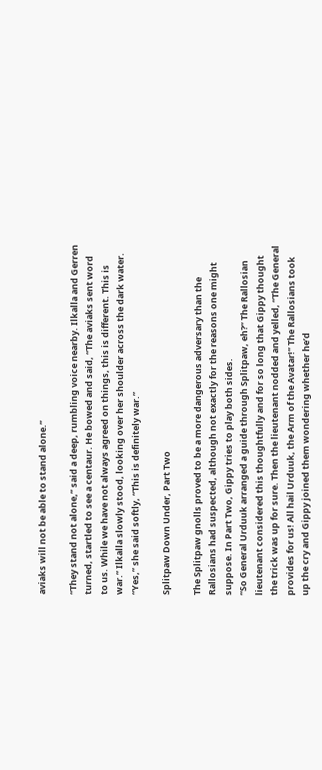aviaks will not be able to stand alone.”

“They stand not alone,” said a deep, rumbling voice nearby. Ilkalla and Gerren turned, startled to see a centaur. He bowed and said, “The aviaks sent word to us. While we have not always agreed on things, this is different. This is war.” Ilkalla slowly stood, looking over her shoulder across the dark water. “Yes,” she said softly, “This is definitely war.”

Splitpaw Down Under, Part Two

The Splitpaw gnolls proved to be a more dangerous adversary than the Rallosians had suspected, although not exactly for the reasons one might suppose. In Part Two, Gippy tries to play both sides.
“So General Urduuk arranged a guide through Splitpaw, eh?” The Rallosian lieutenant considered this thoughtfully and for so long that Gippy thought the trick was up for sure. Then the lieutenant nodded and yelled, “The General provides for us! All hail Urduuk, the Arm of the Avatar!” The Rallosians took up the cry and Gippy joined them wondering whether he’d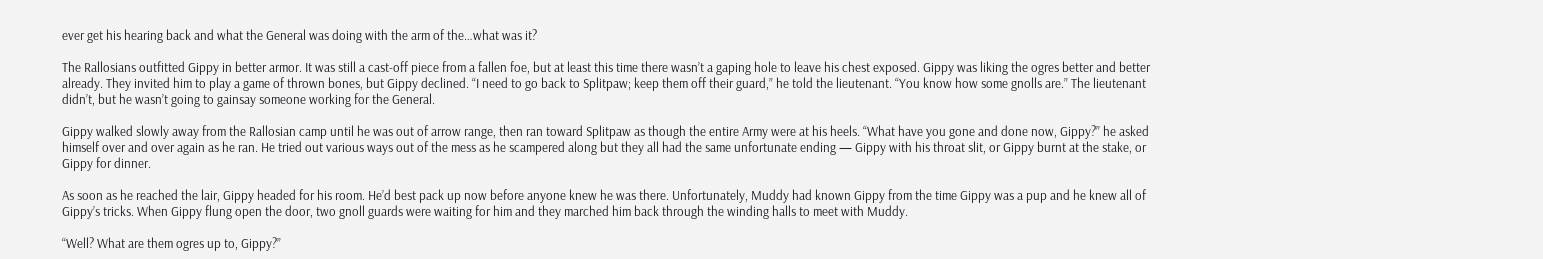ever get his hearing back and what the General was doing with the arm of the…what was it?

The Rallosians outfitted Gippy in better armor. It was still a cast-off piece from a fallen foe, but at least this time there wasn’t a gaping hole to leave his chest exposed. Gippy was liking the ogres better and better already. They invited him to play a game of thrown bones, but Gippy declined. “I need to go back to Splitpaw; keep them off their guard,” he told the lieutenant. “You know how some gnolls are.” The lieutenant didn’t, but he wasn’t going to gainsay someone working for the General.

Gippy walked slowly away from the Rallosian camp until he was out of arrow range, then ran toward Splitpaw as though the entire Army were at his heels. “What have you gone and done now, Gippy?” he asked himself over and over again as he ran. He tried out various ways out of the mess as he scampered along but they all had the same unfortunate ending — Gippy with his throat slit, or Gippy burnt at the stake, or Gippy for dinner.

As soon as he reached the lair, Gippy headed for his room. He’d best pack up now before anyone knew he was there. Unfortunately, Muddy had known Gippy from the time Gippy was a pup and he knew all of Gippy’s tricks. When Gippy flung open the door, two gnoll guards were waiting for him and they marched him back through the winding halls to meet with Muddy.

“Well? What are them ogres up to, Gippy?”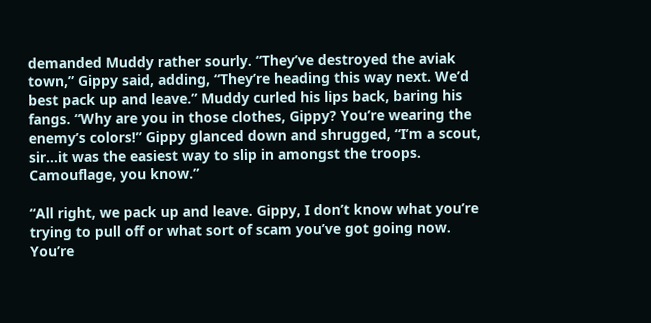demanded Muddy rather sourly. “They’ve destroyed the aviak town,” Gippy said, adding, “They’re heading this way next. We’d best pack up and leave.” Muddy curled his lips back, baring his fangs. “Why are you in those clothes, Gippy? You’re wearing the enemy’s colors!” Gippy glanced down and shrugged, “I’m a scout, sir…it was the easiest way to slip in amongst the troops. Camouflage, you know.”

“All right, we pack up and leave. Gippy, I don’t know what you’re trying to pull off or what sort of scam you’ve got going now. You’re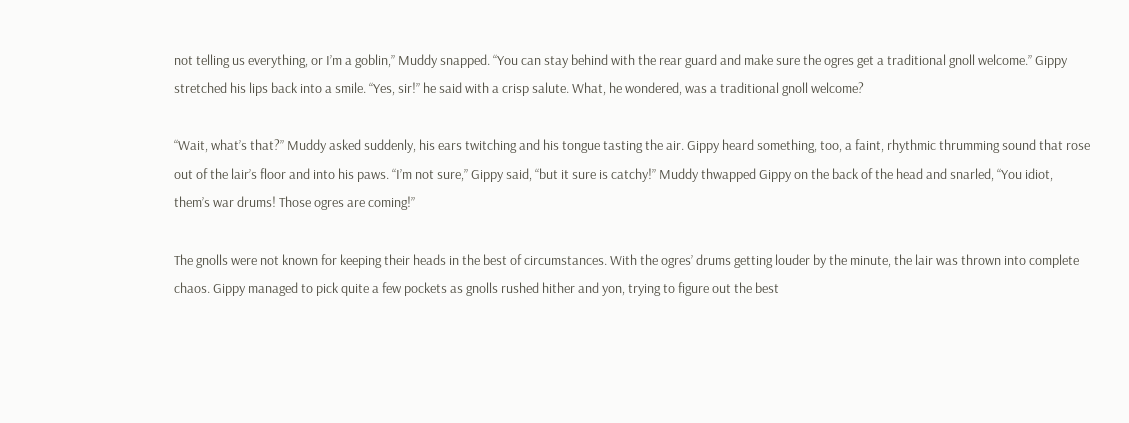not telling us everything, or I’m a goblin,” Muddy snapped. “You can stay behind with the rear guard and make sure the ogres get a traditional gnoll welcome.” Gippy stretched his lips back into a smile. “Yes, sir!” he said with a crisp salute. What, he wondered, was a traditional gnoll welcome?

“Wait, what’s that?” Muddy asked suddenly, his ears twitching and his tongue tasting the air. Gippy heard something, too, a faint, rhythmic thrumming sound that rose out of the lair’s floor and into his paws. “I’m not sure,” Gippy said, “but it sure is catchy!” Muddy thwapped Gippy on the back of the head and snarled, “You idiot, them’s war drums! Those ogres are coming!”

The gnolls were not known for keeping their heads in the best of circumstances. With the ogres’ drums getting louder by the minute, the lair was thrown into complete chaos. Gippy managed to pick quite a few pockets as gnolls rushed hither and yon, trying to figure out the best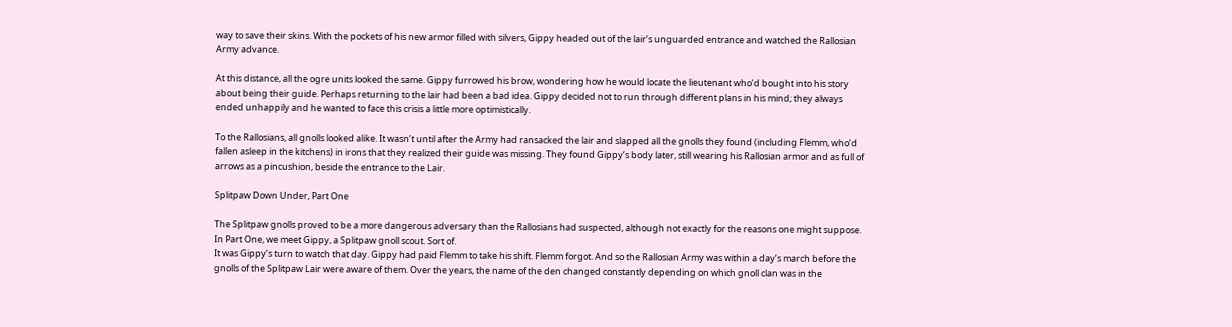way to save their skins. With the pockets of his new armor filled with silvers, Gippy headed out of the lair’s unguarded entrance and watched the Rallosian Army advance.

At this distance, all the ogre units looked the same. Gippy furrowed his brow, wondering how he would locate the lieutenant who’d bought into his story about being their guide. Perhaps returning to the lair had been a bad idea. Gippy decided not to run through different plans in his mind; they always ended unhappily and he wanted to face this crisis a little more optimistically.

To the Rallosians, all gnolls looked alike. It wasn’t until after the Army had ransacked the lair and slapped all the gnolls they found (including Flemm, who’d fallen asleep in the kitchens) in irons that they realized their guide was missing. They found Gippy’s body later, still wearing his Rallosian armor and as full of arrows as a pincushion, beside the entrance to the Lair.

Splitpaw Down Under, Part One

The Splitpaw gnolls proved to be a more dangerous adversary than the Rallosians had suspected, although not exactly for the reasons one might suppose. In Part One, we meet Gippy, a Splitpaw gnoll scout. Sort of.
It was Gippy’s turn to watch that day. Gippy had paid Flemm to take his shift. Flemm forgot. And so the Rallosian Army was within a day’s march before the gnolls of the Splitpaw Lair were aware of them. Over the years, the name of the den changed constantly depending on which gnoll clan was in the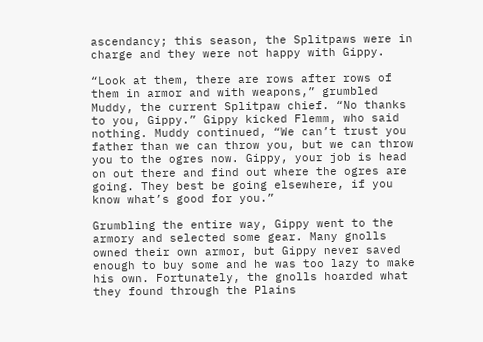ascendancy; this season, the Splitpaws were in charge and they were not happy with Gippy.

“Look at them, there are rows after rows of them in armor and with weapons,” grumbled Muddy, the current Splitpaw chief. “No thanks to you, Gippy.” Gippy kicked Flemm, who said nothing. Muddy continued, “We can’t trust you father than we can throw you, but we can throw you to the ogres now. Gippy, your job is head on out there and find out where the ogres are going. They best be going elsewhere, if you know what’s good for you.”

Grumbling the entire way, Gippy went to the armory and selected some gear. Many gnolls owned their own armor, but Gippy never saved enough to buy some and he was too lazy to make his own. Fortunately, the gnolls hoarded what they found through the Plains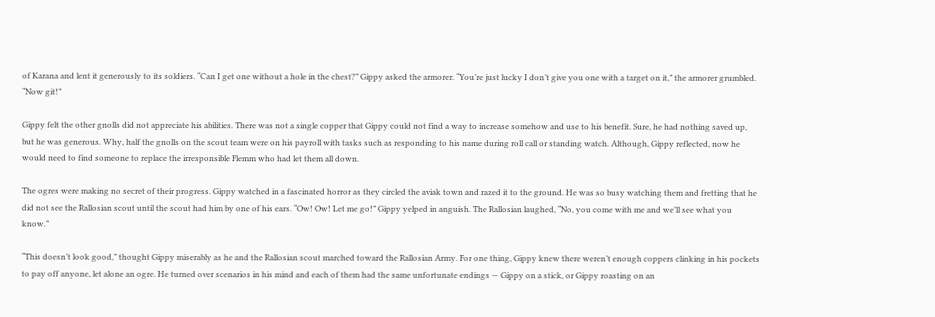of Karana and lent it generously to its soldiers. “Can I get one without a hole in the chest?” Gippy asked the armorer. “You’re just lucky I don’t give you one with a target on it,” the armorer grumbled. “Now git!”

Gippy felt the other gnolls did not appreciate his abilities. There was not a single copper that Gippy could not find a way to increase somehow and use to his benefit. Sure, he had nothing saved up, but he was generous. Why, half the gnolls on the scout team were on his payroll with tasks such as responding to his name during roll call or standing watch. Although, Gippy reflected, now he would need to find someone to replace the irresponsible Flemm who had let them all down.

The ogres were making no secret of their progress. Gippy watched in a fascinated horror as they circled the aviak town and razed it to the ground. He was so busy watching them and fretting that he did not see the Rallosian scout until the scout had him by one of his ears. “Ow! Ow! Let me go!” Gippy yelped in anguish. The Rallosian laughed, “No, you come with me and we’ll see what you know.”

“This doesn’t look good,” thought Gippy miserably as he and the Rallosian scout marched toward the Rallosian Army. For one thing, Gippy knew there weren’t enough coppers clinking in his pockets to pay off anyone, let alone an ogre. He turned over scenarios in his mind and each of them had the same unfortunate endings — Gippy on a stick, or Gippy roasting on an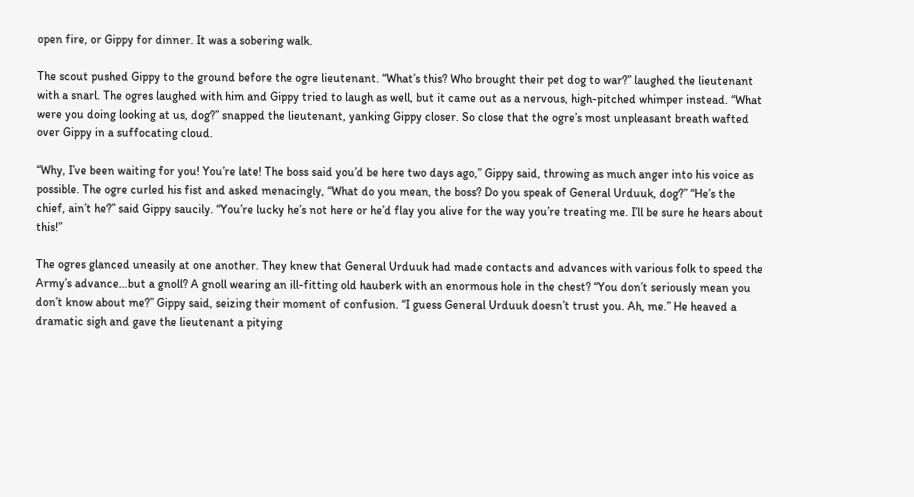open fire, or Gippy for dinner. It was a sobering walk.

The scout pushed Gippy to the ground before the ogre lieutenant. “What’s this? Who brought their pet dog to war?” laughed the lieutenant with a snarl. The ogres laughed with him and Gippy tried to laugh as well, but it came out as a nervous, high-pitched whimper instead. “What were you doing looking at us, dog?” snapped the lieutenant, yanking Gippy closer. So close that the ogre’s most unpleasant breath wafted over Gippy in a suffocating cloud.

“Why, I’ve been waiting for you! You’re late! The boss said you’d be here two days ago,” Gippy said, throwing as much anger into his voice as possible. The ogre curled his fist and asked menacingly, “What do you mean, the boss? Do you speak of General Urduuk, dog?” “He’s the chief, ain’t he?” said Gippy saucily. “You’re lucky he’s not here or he’d flay you alive for the way you’re treating me. I’ll be sure he hears about this!”

The ogres glanced uneasily at one another. They knew that General Urduuk had made contacts and advances with various folk to speed the Army’s advance…but a gnoll? A gnoll wearing an ill-fitting old hauberk with an enormous hole in the chest? “You don’t seriously mean you don’t know about me?” Gippy said, seizing their moment of confusion. “I guess General Urduuk doesn’t trust you. Ah, me.” He heaved a dramatic sigh and gave the lieutenant a pitying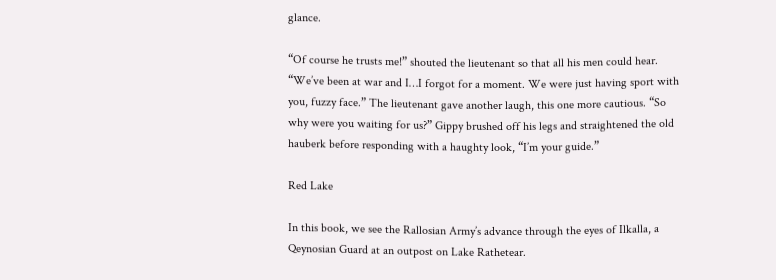glance.

“Of course he trusts me!” shouted the lieutenant so that all his men could hear. “We’ve been at war and I…I forgot for a moment. We were just having sport with you, fuzzy face.” The lieutenant gave another laugh, this one more cautious. “So why were you waiting for us?” Gippy brushed off his legs and straightened the old hauberk before responding with a haughty look, “I’m your guide.”

Red Lake

In this book, we see the Rallosian Army’s advance through the eyes of Ilkalla, a Qeynosian Guard at an outpost on Lake Rathetear.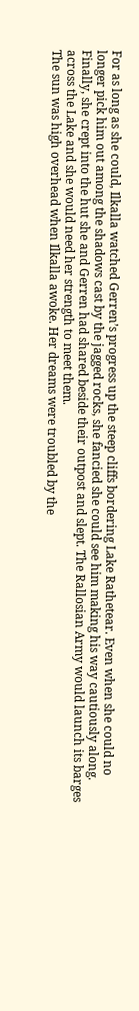For as long as she could, Ilkalla watched Gerren’s progress up the steep cliffs bordering Lake Rathetear. Even when she could no longer pick him out among the shadows cast by the jagged rocks, she fancied she could see him making his way cautiously along. Finally, she crept into the hut she and Gerren had shared beside their outpost and slept. The Rallosian Army would launch its barges across the Lake and she would need her strength to meet them.
The sun was high overhead when Ilkalla awoke. Her dreams were troubled by the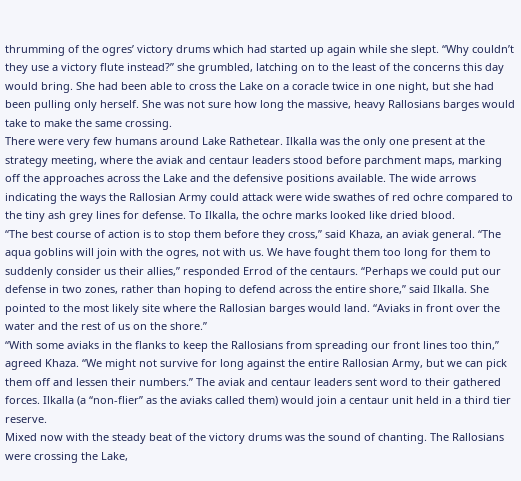thrumming of the ogres’ victory drums which had started up again while she slept. “Why couldn’t they use a victory flute instead?” she grumbled, latching on to the least of the concerns this day would bring. She had been able to cross the Lake on a coracle twice in one night, but she had been pulling only herself. She was not sure how long the massive, heavy Rallosians barges would take to make the same crossing.
There were very few humans around Lake Rathetear. Ilkalla was the only one present at the strategy meeting, where the aviak and centaur leaders stood before parchment maps, marking off the approaches across the Lake and the defensive positions available. The wide arrows indicating the ways the Rallosian Army could attack were wide swathes of red ochre compared to the tiny ash grey lines for defense. To Ilkalla, the ochre marks looked like dried blood.
“The best course of action is to stop them before they cross,” said Khaza, an aviak general. “The aqua goblins will join with the ogres, not with us. We have fought them too long for them to suddenly consider us their allies,” responded Errod of the centaurs. “Perhaps we could put our defense in two zones, rather than hoping to defend across the entire shore,” said Ilkalla. She pointed to the most likely site where the Rallosian barges would land. “Aviaks in front over the water and the rest of us on the shore.”
“With some aviaks in the flanks to keep the Rallosians from spreading our front lines too thin,” agreed Khaza. “We might not survive for long against the entire Rallosian Army, but we can pick them off and lessen their numbers.” The aviak and centaur leaders sent word to their gathered forces. Ilkalla (a “non-flier” as the aviaks called them) would join a centaur unit held in a third tier reserve.
Mixed now with the steady beat of the victory drums was the sound of chanting. The Rallosians were crossing the Lake,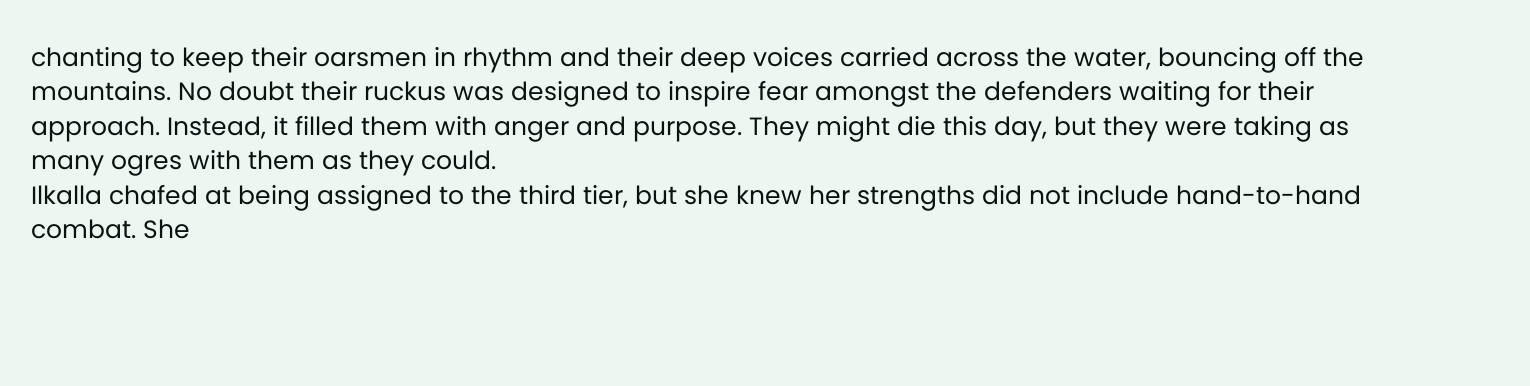chanting to keep their oarsmen in rhythm and their deep voices carried across the water, bouncing off the mountains. No doubt their ruckus was designed to inspire fear amongst the defenders waiting for their approach. Instead, it filled them with anger and purpose. They might die this day, but they were taking as many ogres with them as they could.
Ilkalla chafed at being assigned to the third tier, but she knew her strengths did not include hand-to-hand combat. She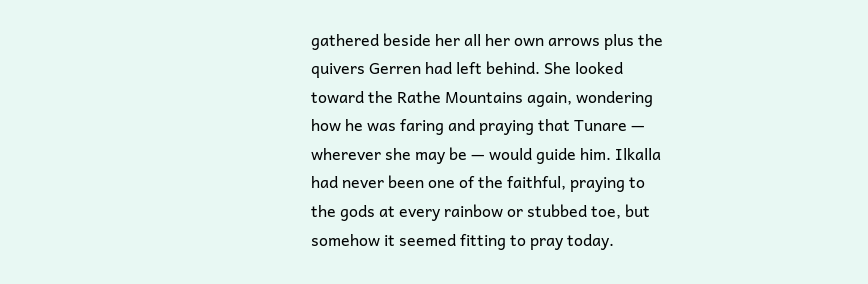gathered beside her all her own arrows plus the quivers Gerren had left behind. She looked toward the Rathe Mountains again, wondering how he was faring and praying that Tunare — wherever she may be — would guide him. Ilkalla had never been one of the faithful, praying to the gods at every rainbow or stubbed toe, but somehow it seemed fitting to pray today.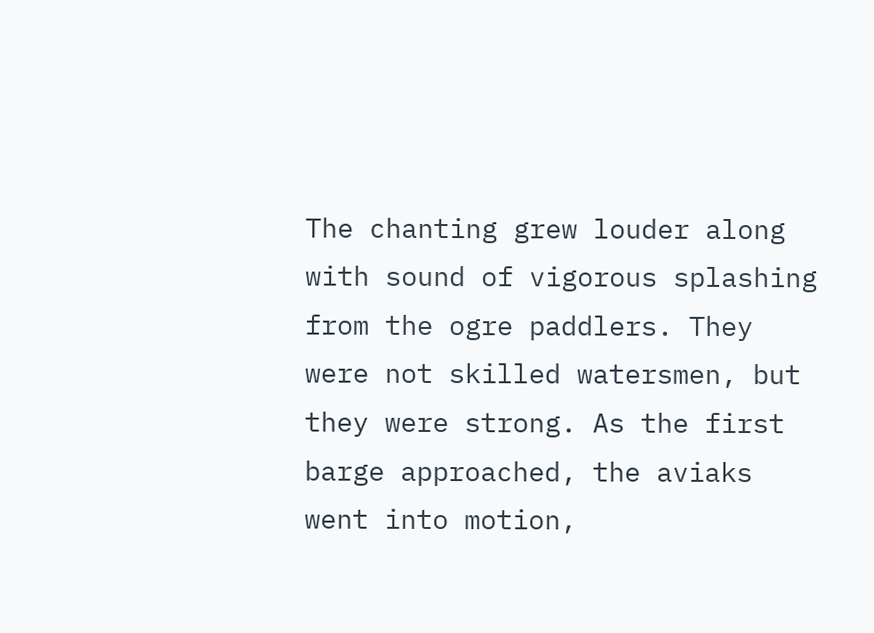The chanting grew louder along with sound of vigorous splashing from the ogre paddlers. They were not skilled watersmen, but they were strong. As the first barge approached, the aviaks went into motion,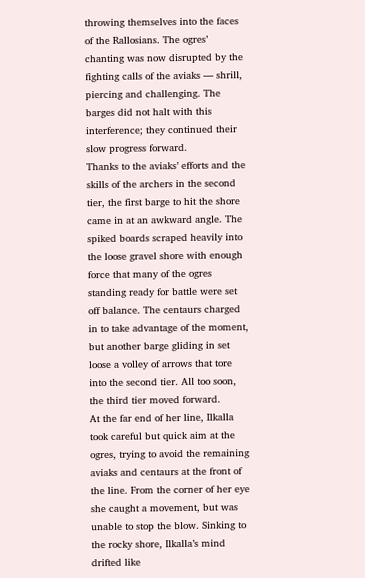throwing themselves into the faces of the Rallosians. The ogres’ chanting was now disrupted by the fighting calls of the aviaks — shrill, piercing and challenging. The barges did not halt with this interference; they continued their slow progress forward.
Thanks to the aviaks’ efforts and the skills of the archers in the second tier, the first barge to hit the shore came in at an awkward angle. The spiked boards scraped heavily into the loose gravel shore with enough force that many of the ogres standing ready for battle were set off balance. The centaurs charged in to take advantage of the moment, but another barge gliding in set loose a volley of arrows that tore into the second tier. All too soon, the third tier moved forward.
At the far end of her line, Ilkalla took careful but quick aim at the ogres, trying to avoid the remaining aviaks and centaurs at the front of the line. From the corner of her eye she caught a movement, but was unable to stop the blow. Sinking to the rocky shore, Ilkalla’s mind drifted like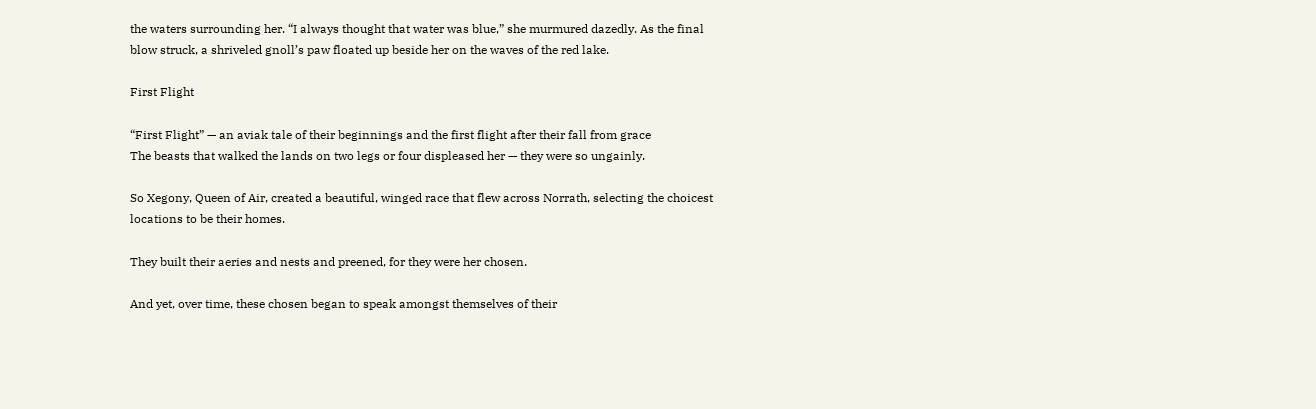the waters surrounding her. “I always thought that water was blue,” she murmured dazedly. As the final blow struck, a shriveled gnoll’s paw floated up beside her on the waves of the red lake.

First Flight

“First Flight” — an aviak tale of their beginnings and the first flight after their fall from grace
The beasts that walked the lands on two legs or four displeased her — they were so ungainly.

So Xegony, Queen of Air, created a beautiful, winged race that flew across Norrath, selecting the choicest locations to be their homes.

They built their aeries and nests and preened, for they were her chosen.

And yet, over time, these chosen began to speak amongst themselves of their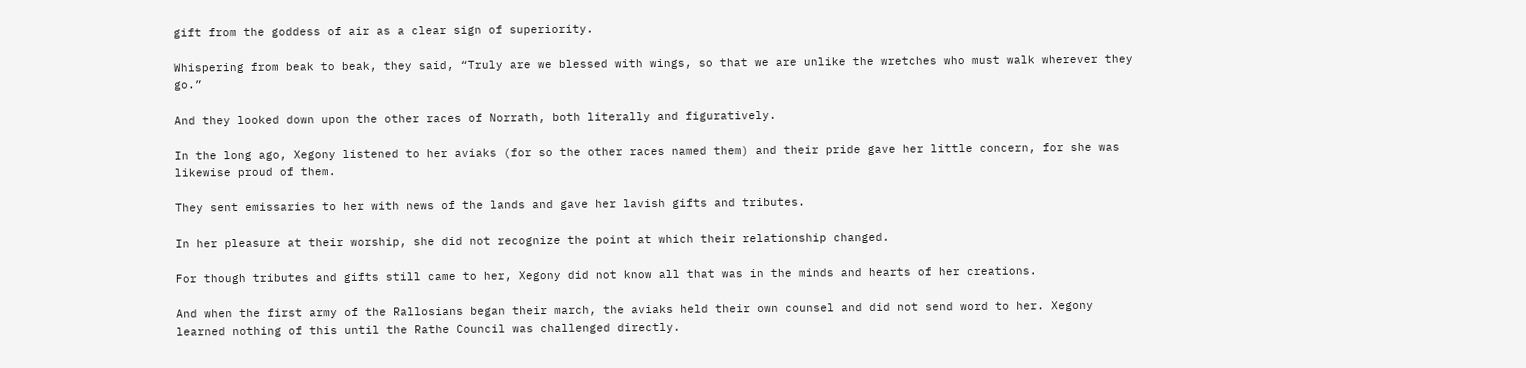gift from the goddess of air as a clear sign of superiority.

Whispering from beak to beak, they said, “Truly are we blessed with wings, so that we are unlike the wretches who must walk wherever they go.”

And they looked down upon the other races of Norrath, both literally and figuratively.

In the long ago, Xegony listened to her aviaks (for so the other races named them) and their pride gave her little concern, for she was likewise proud of them.

They sent emissaries to her with news of the lands and gave her lavish gifts and tributes.

In her pleasure at their worship, she did not recognize the point at which their relationship changed.

For though tributes and gifts still came to her, Xegony did not know all that was in the minds and hearts of her creations.

And when the first army of the Rallosians began their march, the aviaks held their own counsel and did not send word to her. Xegony learned nothing of this until the Rathe Council was challenged directly.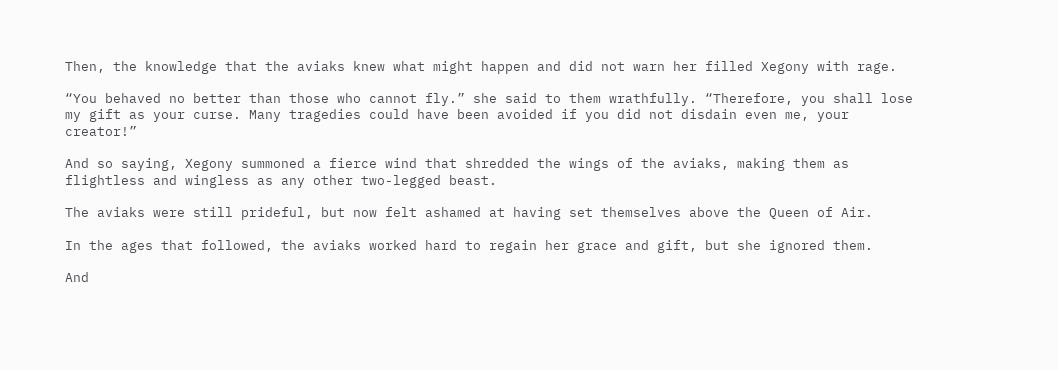Then, the knowledge that the aviaks knew what might happen and did not warn her filled Xegony with rage.

“You behaved no better than those who cannot fly.” she said to them wrathfully. “Therefore, you shall lose my gift as your curse. Many tragedies could have been avoided if you did not disdain even me, your creator!”

And so saying, Xegony summoned a fierce wind that shredded the wings of the aviaks, making them as flightless and wingless as any other two-legged beast.

The aviaks were still prideful, but now felt ashamed at having set themselves above the Queen of Air.

In the ages that followed, the aviaks worked hard to regain her grace and gift, but she ignored them.

And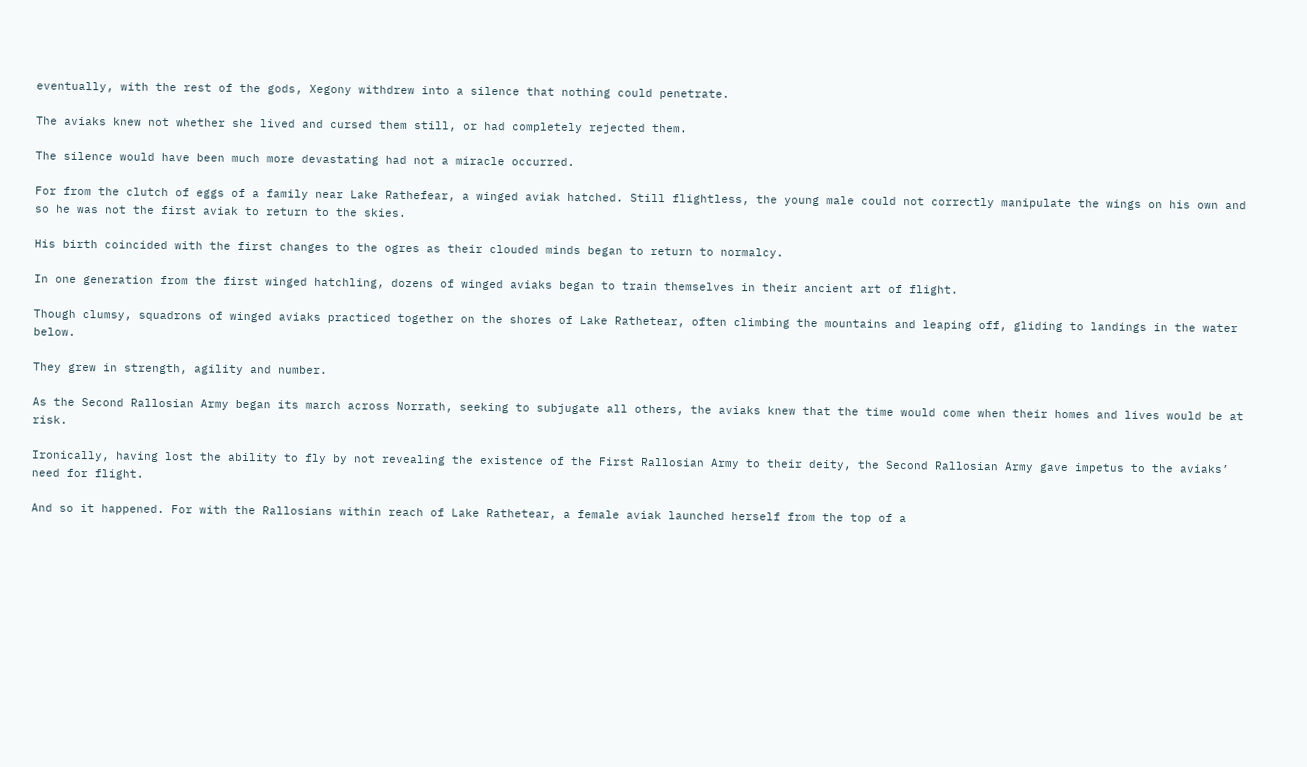eventually, with the rest of the gods, Xegony withdrew into a silence that nothing could penetrate.

The aviaks knew not whether she lived and cursed them still, or had completely rejected them.

The silence would have been much more devastating had not a miracle occurred.

For from the clutch of eggs of a family near Lake Rathefear, a winged aviak hatched. Still flightless, the young male could not correctly manipulate the wings on his own and so he was not the first aviak to return to the skies.

His birth coincided with the first changes to the ogres as their clouded minds began to return to normalcy.

In one generation from the first winged hatchling, dozens of winged aviaks began to train themselves in their ancient art of flight.

Though clumsy, squadrons of winged aviaks practiced together on the shores of Lake Rathetear, often climbing the mountains and leaping off, gliding to landings in the water below.

They grew in strength, agility and number.

As the Second Rallosian Army began its march across Norrath, seeking to subjugate all others, the aviaks knew that the time would come when their homes and lives would be at risk.

Ironically, having lost the ability to fly by not revealing the existence of the First Rallosian Army to their deity, the Second Rallosian Army gave impetus to the aviaks’ need for flight.

And so it happened. For with the Rallosians within reach of Lake Rathetear, a female aviak launched herself from the top of a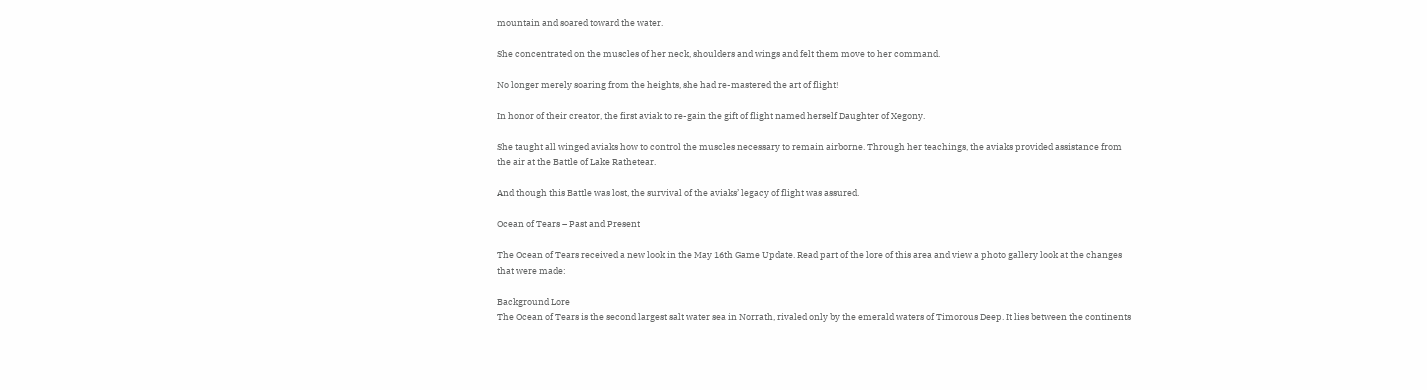mountain and soared toward the water.

She concentrated on the muscles of her neck, shoulders and wings and felt them move to her command.

No longer merely soaring from the heights, she had re-mastered the art of flight!

In honor of their creator, the first aviak to re-gain the gift of flight named herself Daughter of Xegony.

She taught all winged aviaks how to control the muscles necessary to remain airborne. Through her teachings, the aviaks provided assistance from the air at the Battle of Lake Rathetear.

And though this Battle was lost, the survival of the aviaks’ legacy of flight was assured.

Ocean of Tears – Past and Present

The Ocean of Tears received a new look in the May 16th Game Update. Read part of the lore of this area and view a photo gallery look at the changes that were made:

Background Lore
The Ocean of Tears is the second largest salt water sea in Norrath, rivaled only by the emerald waters of Timorous Deep. It lies between the continents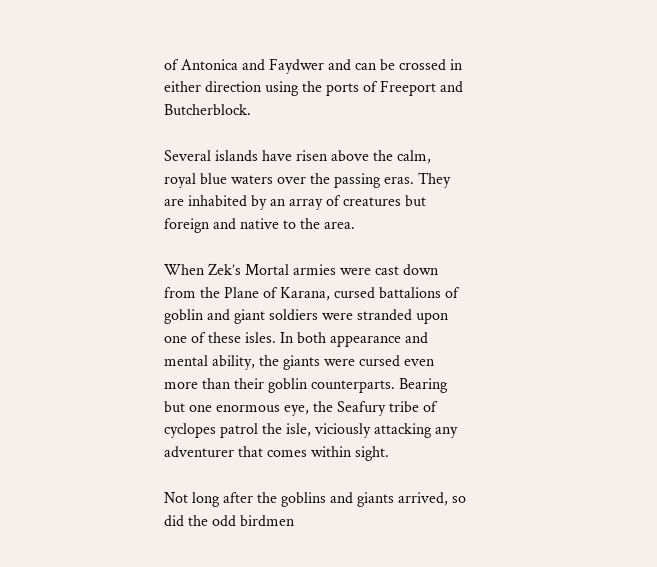of Antonica and Faydwer and can be crossed in either direction using the ports of Freeport and Butcherblock.

Several islands have risen above the calm, royal blue waters over the passing eras. They are inhabited by an array of creatures but foreign and native to the area.

When Zek’s Mortal armies were cast down from the Plane of Karana, cursed battalions of goblin and giant soldiers were stranded upon one of these isles. In both appearance and mental ability, the giants were cursed even more than their goblin counterparts. Bearing but one enormous eye, the Seafury tribe of cyclopes patrol the isle, viciously attacking any adventurer that comes within sight.

Not long after the goblins and giants arrived, so did the odd birdmen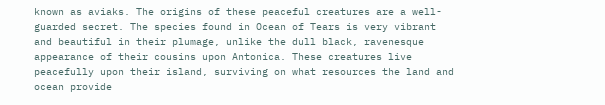known as aviaks. The origins of these peaceful creatures are a well-guarded secret. The species found in Ocean of Tears is very vibrant and beautiful in their plumage, unlike the dull black, ravenesque appearance of their cousins upon Antonica. These creatures live peacefully upon their island, surviving on what resources the land and ocean provide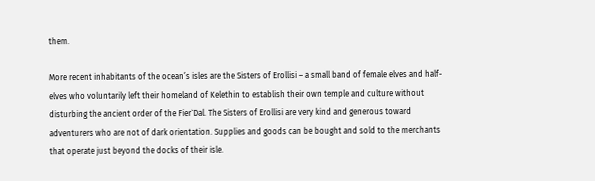them.

More recent inhabitants of the ocean’s isles are the Sisters of Erollisi – a small band of female elves and half-elves who voluntarily left their homeland of Kelethin to establish their own temple and culture without disturbing the ancient order of the Fier`Dal. The Sisters of Erollisi are very kind and generous toward adventurers who are not of dark orientation. Supplies and goods can be bought and sold to the merchants that operate just beyond the docks of their isle.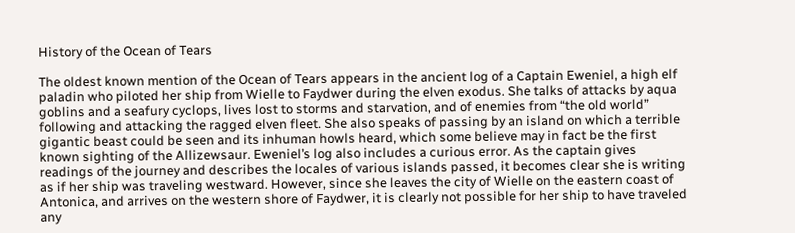History of the Ocean of Tears

The oldest known mention of the Ocean of Tears appears in the ancient log of a Captain Eweniel, a high elf paladin who piloted her ship from Wielle to Faydwer during the elven exodus. She talks of attacks by aqua goblins and a seafury cyclops, lives lost to storms and starvation, and of enemies from “the old world” following and attacking the ragged elven fleet. She also speaks of passing by an island on which a terrible gigantic beast could be seen and its inhuman howls heard, which some believe may in fact be the first known sighting of the Allizewsaur. Eweniel’s log also includes a curious error. As the captain gives readings of the journey and describes the locales of various islands passed, it becomes clear she is writing as if her ship was traveling westward. However, since she leaves the city of Wielle on the eastern coast of Antonica, and arrives on the western shore of Faydwer, it is clearly not possible for her ship to have traveled any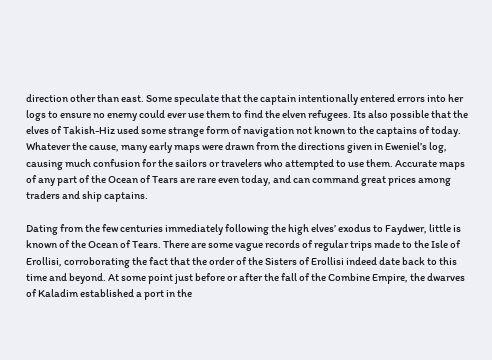direction other than east. Some speculate that the captain intentionally entered errors into her logs to ensure no enemy could ever use them to find the elven refugees. Its also possible that the elves of Takish-Hiz used some strange form of navigation not known to the captains of today. Whatever the cause, many early maps were drawn from the directions given in Eweniel’s log, causing much confusion for the sailors or travelers who attempted to use them. Accurate maps of any part of the Ocean of Tears are rare even today, and can command great prices among traders and ship captains.

Dating from the few centuries immediately following the high elves’ exodus to Faydwer, little is known of the Ocean of Tears. There are some vague records of regular trips made to the Isle of Erollisi, corroborating the fact that the order of the Sisters of Erollisi indeed date back to this time and beyond. At some point just before or after the fall of the Combine Empire, the dwarves of Kaladim established a port in the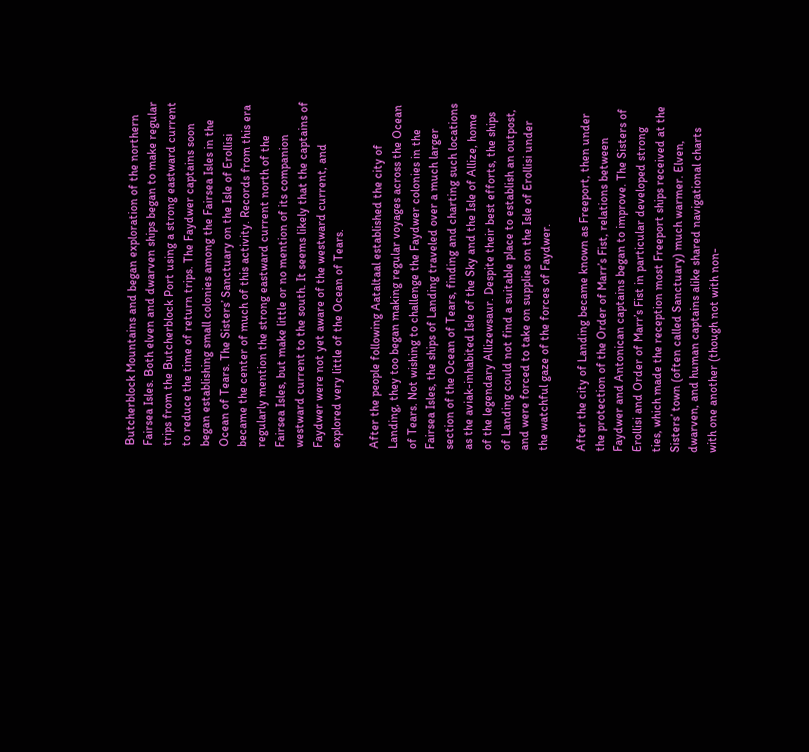Butcherblock Mountains and began exploration of the northern Fairsea Isles. Both elven and dwarven ships began to make regular trips from the Butcherblock Port using a strong eastward current to reduce the time of return trips. The Faydwer captains soon began establishing small colonies among the Fairsea Isles in the Ocean of Tears. The Sisters’ Sanctuary on the Isle of Erollisi became the center of much of this activity. Records from this era regularly mention the strong eastward current north of the Fairsea Isles, but make little or no mention of its companion westward current to the south. It seems likely that the captains of Faydwer were not yet aware of the westward current, and explored very little of the Ocean of Tears.

After the people following Aataltaal established the city of Landing, they too began making regular voyages across the Ocean of Tears. Not wishing to challenge the Faydwer colonies in the Fairsea Isles, the ships of Landing traveled over a much larger section of the Ocean of Tears, finding and charting such locations as the aviak-inhabited Isle of the Sky and the Isle of Allize, home of the legendary Allizewsaur. Despite their best efforts, the ships of Landing could not find a suitable place to establish an outpost, and were forced to take on supplies on the Isle of Erollisi under the watchful gaze of the forces of Faydwer.

After the city of Landing became known as Freeport, then under the protection of the Order of Marr’s Fist, relations between Faydwer and Antonican captains began to improve. The Sisters of Erollisi and Order of Marr’s Fist in particular developed strong ties, which made the reception most Freeport ships received at the Sisters’ town (often called Sanctuary) much warmer. Elven, dwarven, and human captains alike shared navigational charts with one another (though not with non-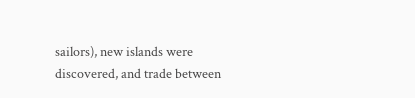sailors), new islands were discovered, and trade between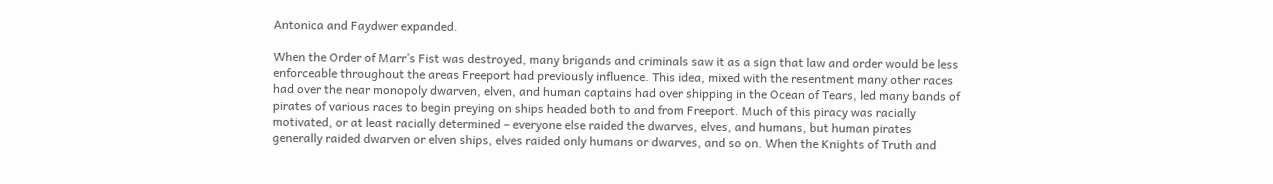Antonica and Faydwer expanded.

When the Order of Marr’s Fist was destroyed, many brigands and criminals saw it as a sign that law and order would be less enforceable throughout the areas Freeport had previously influence. This idea, mixed with the resentment many other races had over the near monopoly dwarven, elven, and human captains had over shipping in the Ocean of Tears, led many bands of pirates of various races to begin preying on ships headed both to and from Freeport. Much of this piracy was racially motivated, or at least racially determined – everyone else raided the dwarves, elves, and humans, but human pirates generally raided dwarven or elven ships, elves raided only humans or dwarves, and so on. When the Knights of Truth and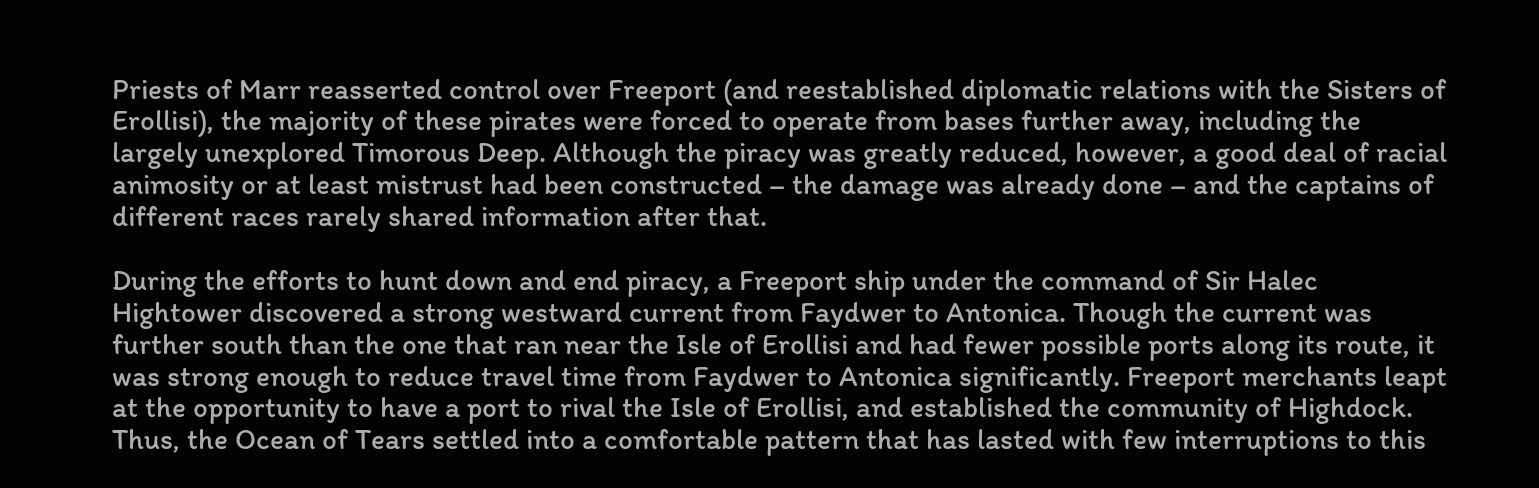Priests of Marr reasserted control over Freeport (and reestablished diplomatic relations with the Sisters of Erollisi), the majority of these pirates were forced to operate from bases further away, including the largely unexplored Timorous Deep. Although the piracy was greatly reduced, however, a good deal of racial animosity or at least mistrust had been constructed – the damage was already done – and the captains of different races rarely shared information after that.

During the efforts to hunt down and end piracy, a Freeport ship under the command of Sir Halec Hightower discovered a strong westward current from Faydwer to Antonica. Though the current was further south than the one that ran near the Isle of Erollisi and had fewer possible ports along its route, it was strong enough to reduce travel time from Faydwer to Antonica significantly. Freeport merchants leapt at the opportunity to have a port to rival the Isle of Erollisi, and established the community of Highdock. Thus, the Ocean of Tears settled into a comfortable pattern that has lasted with few interruptions to this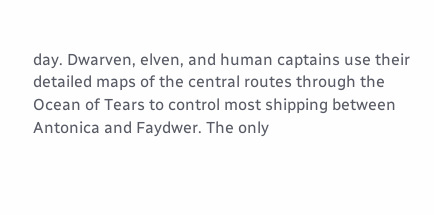day. Dwarven, elven, and human captains use their detailed maps of the central routes through the Ocean of Tears to control most shipping between Antonica and Faydwer. The only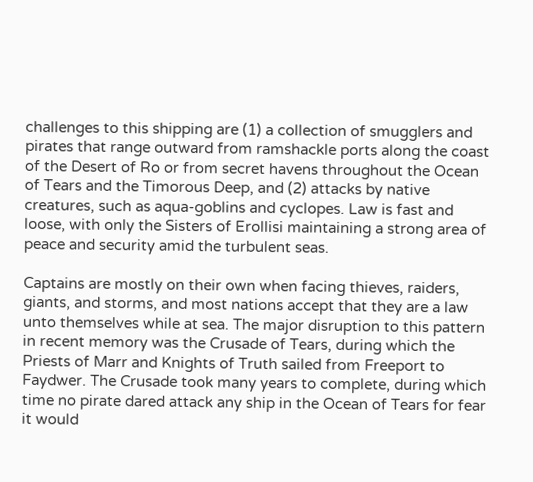challenges to this shipping are (1) a collection of smugglers and pirates that range outward from ramshackle ports along the coast of the Desert of Ro or from secret havens throughout the Ocean of Tears and the Timorous Deep, and (2) attacks by native creatures, such as aqua-goblins and cyclopes. Law is fast and loose, with only the Sisters of Erollisi maintaining a strong area of peace and security amid the turbulent seas.

Captains are mostly on their own when facing thieves, raiders, giants, and storms, and most nations accept that they are a law unto themselves while at sea. The major disruption to this pattern in recent memory was the Crusade of Tears, during which the Priests of Marr and Knights of Truth sailed from Freeport to Faydwer. The Crusade took many years to complete, during which time no pirate dared attack any ship in the Ocean of Tears for fear it would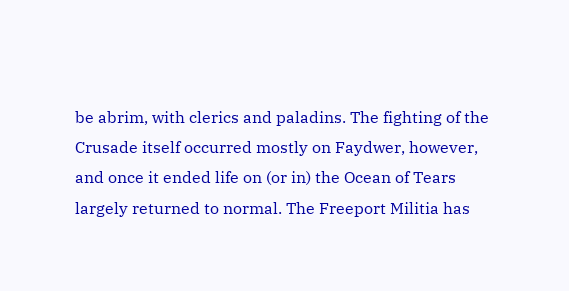be abrim, with clerics and paladins. The fighting of the Crusade itself occurred mostly on Faydwer, however, and once it ended life on (or in) the Ocean of Tears largely returned to normal. The Freeport Militia has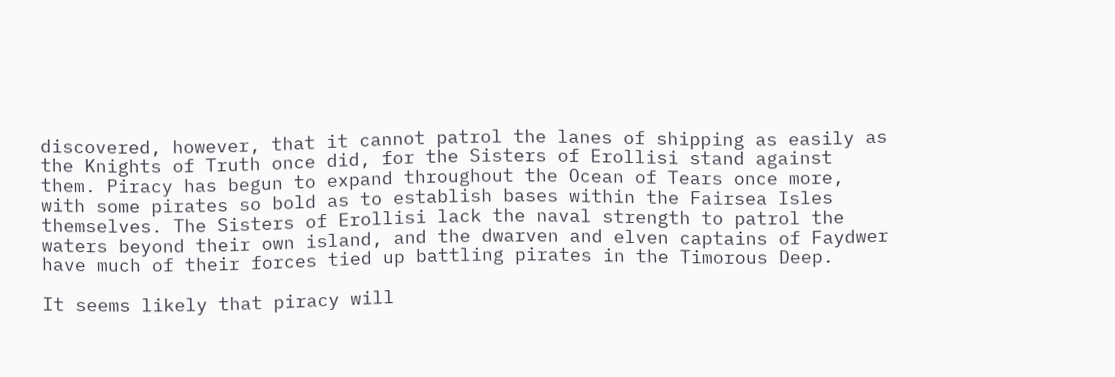discovered, however, that it cannot patrol the lanes of shipping as easily as the Knights of Truth once did, for the Sisters of Erollisi stand against them. Piracy has begun to expand throughout the Ocean of Tears once more, with some pirates so bold as to establish bases within the Fairsea Isles themselves. The Sisters of Erollisi lack the naval strength to patrol the waters beyond their own island, and the dwarven and elven captains of Faydwer have much of their forces tied up battling pirates in the Timorous Deep.

It seems likely that piracy will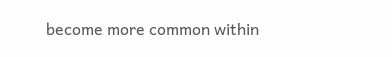become more common within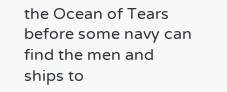the Ocean of Tears before some navy can find the men and ships to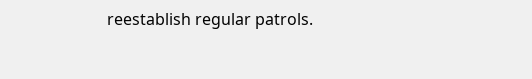reestablish regular patrols.